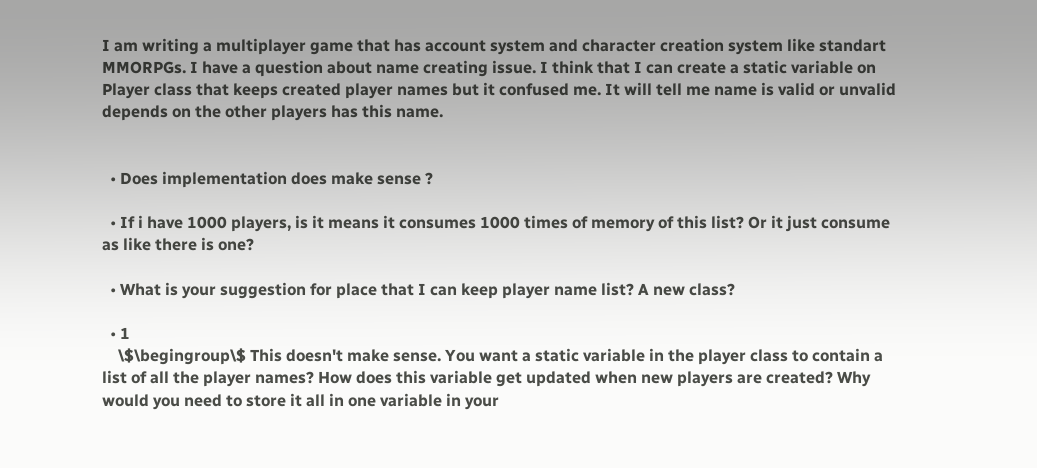I am writing a multiplayer game that has account system and character creation system like standart MMORPGs. I have a question about name creating issue. I think that I can create a static variable on Player class that keeps created player names but it confused me. It will tell me name is valid or unvalid depends on the other players has this name.


  • Does implementation does make sense ?

  • If i have 1000 players, is it means it consumes 1000 times of memory of this list? Or it just consume as like there is one?

  • What is your suggestion for place that I can keep player name list? A new class?

  • 1
    \$\begingroup\$ This doesn't make sense. You want a static variable in the player class to contain a list of all the player names? How does this variable get updated when new players are created? Why would you need to store it all in one variable in your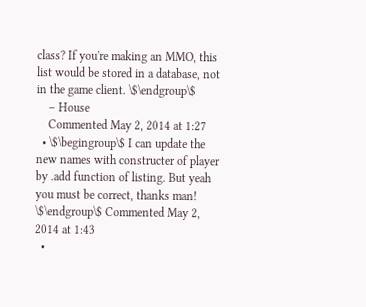class? If you're making an MMO, this list would be stored in a database, not in the game client. \$\endgroup\$
    – House
    Commented May 2, 2014 at 1:27
  • \$\begingroup\$ I can update the new names with constructer of player by .add function of listing. But yeah you must be correct, thanks man! \$\endgroup\$ Commented May 2, 2014 at 1:43
  •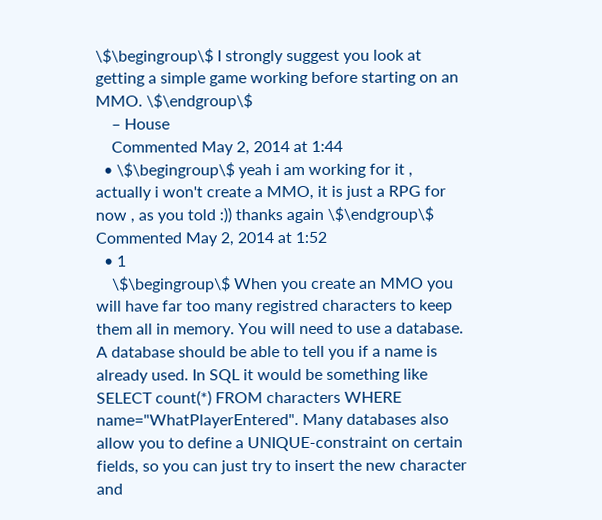\$\begingroup\$ I strongly suggest you look at getting a simple game working before starting on an MMO. \$\endgroup\$
    – House
    Commented May 2, 2014 at 1:44
  • \$\begingroup\$ yeah i am working for it , actually i won't create a MMO, it is just a RPG for now , as you told :)) thanks again \$\endgroup\$ Commented May 2, 2014 at 1:52
  • 1
    \$\begingroup\$ When you create an MMO you will have far too many registred characters to keep them all in memory. You will need to use a database. A database should be able to tell you if a name is already used. In SQL it would be something like SELECT count(*) FROM characters WHERE name="WhatPlayerEntered". Many databases also allow you to define a UNIQUE-constraint on certain fields, so you can just try to insert the new character and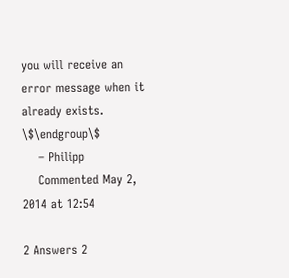you will receive an error message when it already exists. \$\endgroup\$
    – Philipp
    Commented May 2, 2014 at 12:54

2 Answers 2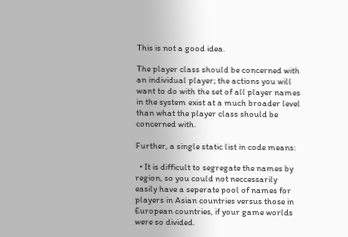This is not a good idea.

The player class should be concerned with an individual player; the actions you will want to do with the set of all player names in the system exist at a much broader level than what the player class should be concerned with.

Further, a single static list in code means:

  • It is difficult to segregate the names by region, so you could not neccessarily easily have a seperate pool of names for players in Asian countries versus those in European countries, if your game worlds were so divided.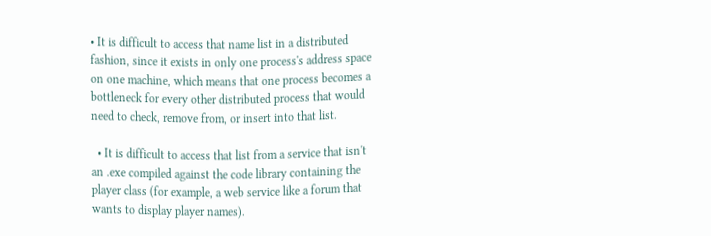• It is difficult to access that name list in a distributed fashion, since it exists in only one process's address space on one machine, which means that one process becomes a bottleneck for every other distributed process that would need to check, remove from, or insert into that list.

  • It is difficult to access that list from a service that isn't an .exe compiled against the code library containing the player class (for example, a web service like a forum that wants to display player names).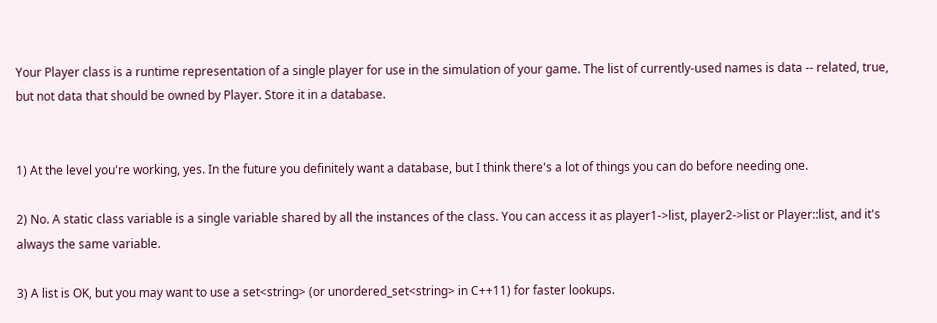Your Player class is a runtime representation of a single player for use in the simulation of your game. The list of currently-used names is data -- related, true, but not data that should be owned by Player. Store it in a database.


1) At the level you're working, yes. In the future you definitely want a database, but I think there's a lot of things you can do before needing one.

2) No. A static class variable is a single variable shared by all the instances of the class. You can access it as player1->list, player2->list or Player::list, and it's always the same variable.

3) A list is OK, but you may want to use a set<string> (or unordered_set<string> in C++11) for faster lookups.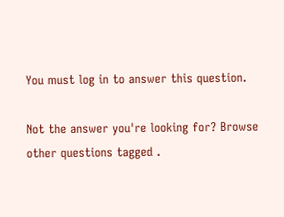You must log in to answer this question.

Not the answer you're looking for? Browse other questions tagged .